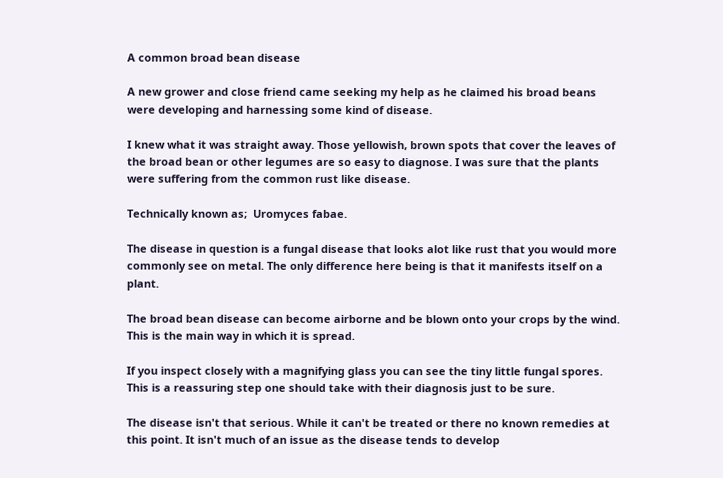A common broad bean disease

A new grower and close friend came seeking my help as he claimed his broad beans were developing and harnessing some kind of disease.

I knew what it was straight away. Those yellowish, brown spots that cover the leaves of the broad bean or other legumes are so easy to diagnose. I was sure that the plants were suffering from the common rust like disease.

Technically known as;  Uromyces fabae.

The disease in question is a fungal disease that looks alot like rust that you would more commonly see on metal. The only difference here being is that it manifests itself on a plant.

The broad bean disease can become airborne and be blown onto your crops by the wind. This is the main way in which it is spread.

If you inspect closely with a magnifying glass you can see the tiny little fungal spores. This is a reassuring step one should take with their diagnosis just to be sure.

The disease isn't that serious. While it can't be treated or there no known remedies at this point. It isn't much of an issue as the disease tends to develop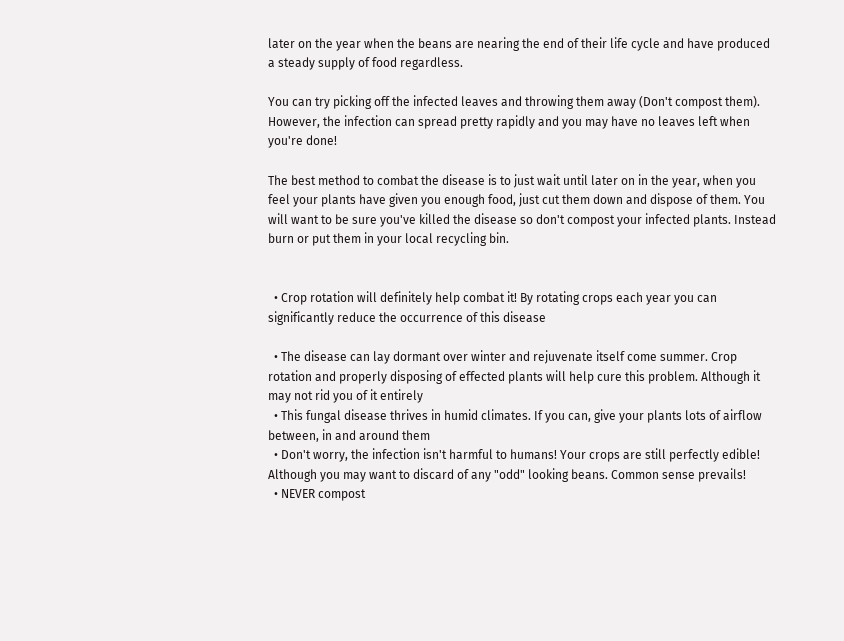later on the year when the beans are nearing the end of their life cycle and have produced a steady supply of food regardless.

You can try picking off the infected leaves and throwing them away (Don't compost them). However, the infection can spread pretty rapidly and you may have no leaves left when you're done!

The best method to combat the disease is to just wait until later on in the year, when you feel your plants have given you enough food, just cut them down and dispose of them. You will want to be sure you've killed the disease so don't compost your infected plants. Instead burn or put them in your local recycling bin.


  • Crop rotation will definitely help combat it! By rotating crops each year you can significantly reduce the occurrence of this disease

  • The disease can lay dormant over winter and rejuvenate itself come summer. Crop rotation and properly disposing of effected plants will help cure this problem. Although it may not rid you of it entirely
  • This fungal disease thrives in humid climates. If you can, give your plants lots of airflow between, in and around them
  • Don't worry, the infection isn't harmful to humans! Your crops are still perfectly edible! Although you may want to discard of any "odd" looking beans. Common sense prevails!
  • NEVER compost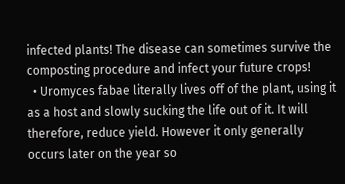infected plants! The disease can sometimes survive the composting procedure and infect your future crops!
  • Uromyces fabae literally lives off of the plant, using it as a host and slowly sucking the life out of it. It will therefore, reduce yield. However it only generally occurs later on the year so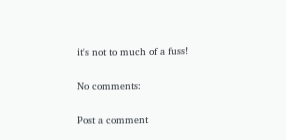it's not to much of a fuss!

No comments:

Post a comment